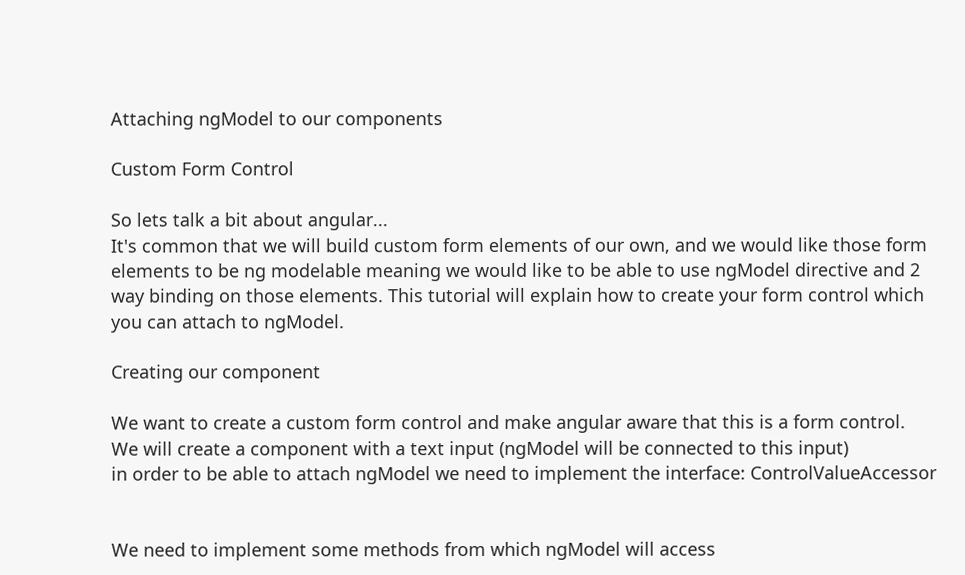Attaching ngModel to our components

Custom Form Control

So lets talk a bit about angular...
It's common that we will build custom form elements of our own, and we would like those form elements to be ng modelable meaning we would like to be able to use ngModel directive and 2 way binding on those elements. This tutorial will explain how to create your form control which you can attach to ngModel.

Creating our component

We want to create a custom form control and make angular aware that this is a form control.
We will create a component with a text input (ngModel will be connected to this input)
in order to be able to attach ngModel we need to implement the interface: ControlValueAccessor


We need to implement some methods from which ngModel will access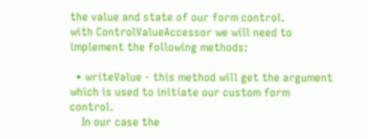the value and state of our form control.
with ControlValueAccessor we will need to implement the following methods:

  • writeValue - this method will get the argument which is used to initiate our custom form control.
    In our case the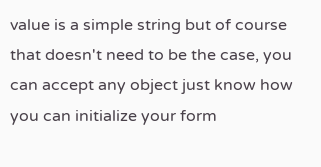value is a simple string but of course that doesn't need to be the case, you can accept any object just know how you can initialize your form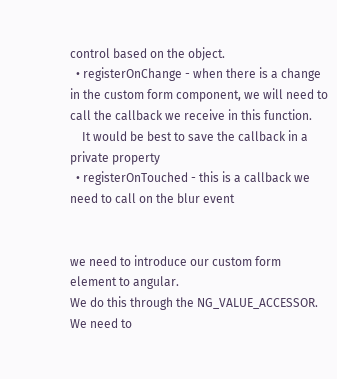control based on the object.
  • registerOnChange - when there is a change in the custom form component, we will need to call the callback we receive in this function.
    It would be best to save the callback in a private property
  • registerOnTouched - this is a callback we need to call on the blur event


we need to introduce our custom form element to angular.
We do this through the NG_VALUE_ACCESSOR.
We need to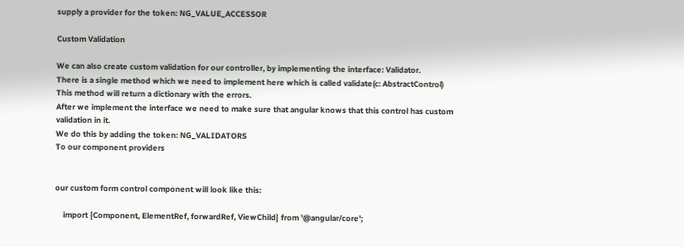supply a provider for the token: NG_VALUE_ACCESSOR

Custom Validation

We can also create custom validation for our controller, by implementing the interface: Validator.
There is a single method which we need to implement here which is called validate(c: AbstractControl)
This method will return a dictionary with the errors.
After we implement the interface we need to make sure that angular knows that this control has custom validation in it.
We do this by adding the token: NG_VALIDATORS
To our component providers


our custom form control component will look like this:

    import {Component, ElementRef, forwardRef, ViewChild} from '@angular/core';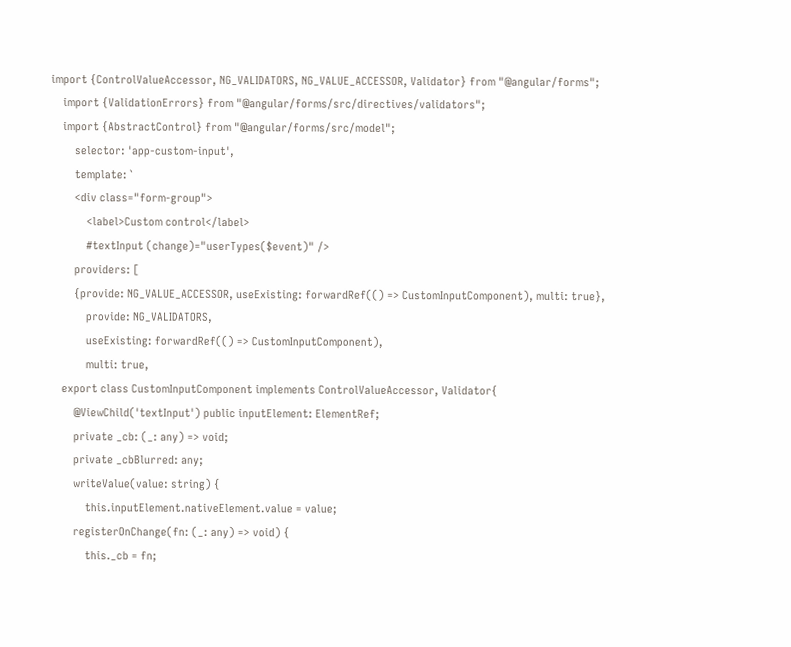import {ControlValueAccessor, NG_VALIDATORS, NG_VALUE_ACCESSOR, Validator} from "@angular/forms";
    import {ValidationErrors} from "@angular/forms/src/directives/validators";
    import {AbstractControl} from "@angular/forms/src/model";
        selector: 'app-custom-input',
        template: `
        <div class="form-group">
            <label>Custom control</label>
            #textInput (change)="userTypes($event)" />
        providers: [
        {provide: NG_VALUE_ACCESSOR, useExisting: forwardRef(() => CustomInputComponent), multi: true},
            provide: NG_VALIDATORS,
            useExisting: forwardRef(() => CustomInputComponent),
            multi: true,
    export class CustomInputComponent implements ControlValueAccessor, Validator{
        @ViewChild('textInput') public inputElement: ElementRef;
        private _cb: (_: any) => void;
        private _cbBlurred: any;
        writeValue(value: string) {
            this.inputElement.nativeElement.value = value;
        registerOnChange(fn: (_: any) => void) {
            this._cb = fn;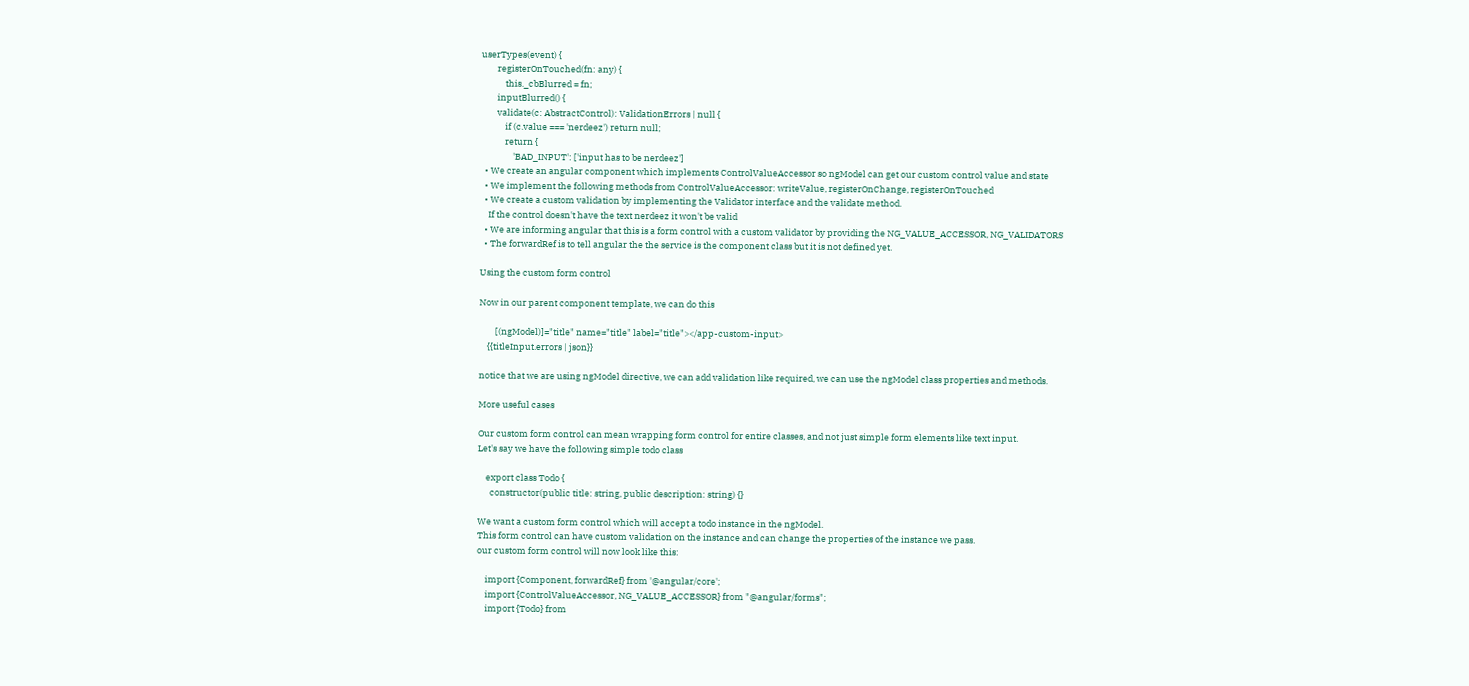userTypes(event) {
        registerOnTouched(fn: any) {
            this._cbBlurred = fn;
        inputBlurred() {
        validate(c: AbstractControl): ValidationErrors | null {
            if (c.value === 'nerdeez') return null;
            return {
                'BAD_INPUT': ['input has to be nerdeez']
  • We create an angular component which implements ControlValueAccessor so ngModel can get our custom control value and state
  • We implement the following methods from ControlValueAccessor: writeValue, registerOnChange, registerOnTouched
  • We create a custom validation by implementing the Validator interface and the validate method.
    If the control doesn't have the text nerdeez it won't be valid
  • We are informing angular that this is a form control with a custom validator by providing the NG_VALUE_ACCESSOR, NG_VALIDATORS
  • The forwardRef is to tell angular the the service is the component class but it is not defined yet.

Using the custom form control

Now in our parent component template, we can do this

        [(ngModel)]="title" name="title" label="title"></app-custom-input>
    {{titleInput.errors | json}}

notice that we are using ngModel directive, we can add validation like required, we can use the ngModel class properties and methods.

More useful cases

Our custom form control can mean wrapping form control for entire classes, and not just simple form elements like text input.
Let's say we have the following simple todo class

    export class Todo {
      constructor(public title: string, public description: string) {}

We want a custom form control which will accept a todo instance in the ngModel.
This form control can have custom validation on the instance and can change the properties of the instance we pass.
our custom form control will now look like this:

    import {Component, forwardRef} from '@angular/core';
    import {ControlValueAccessor, NG_VALUE_ACCESSOR} from "@angular/forms";
    import {Todo} from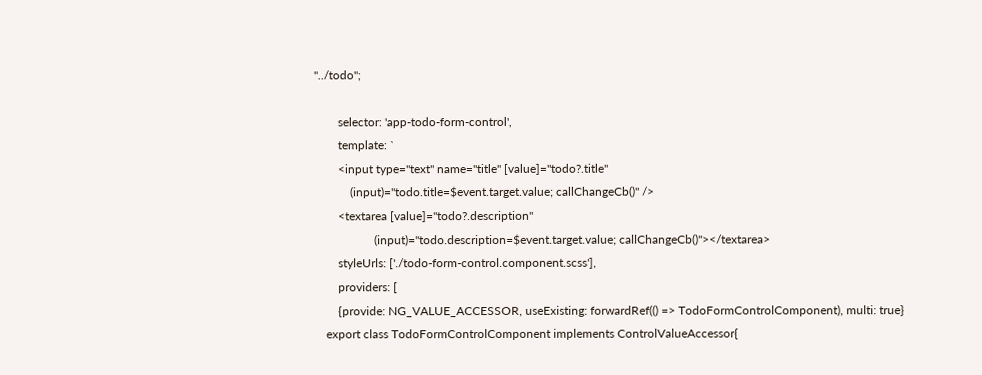"../todo";

        selector: 'app-todo-form-control',
        template: `
        <input type="text" name="title" [value]="todo?.title"
            (input)="todo.title=$event.target.value; callChangeCb()" />
        <textarea [value]="todo?.description"
                    (input)="todo.description=$event.target.value; callChangeCb()"></textarea>
        styleUrls: ['./todo-form-control.component.scss'],
        providers: [
        {provide: NG_VALUE_ACCESSOR, useExisting: forwardRef(() => TodoFormControlComponent), multi: true}
    export class TodoFormControlComponent implements ControlValueAccessor{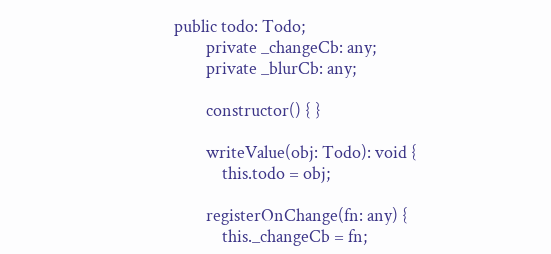public todo: Todo;
        private _changeCb: any;
        private _blurCb: any;

        constructor() { }

        writeValue(obj: Todo): void {
            this.todo = obj;

        registerOnChange(fn: any) {
            this._changeCb = fn;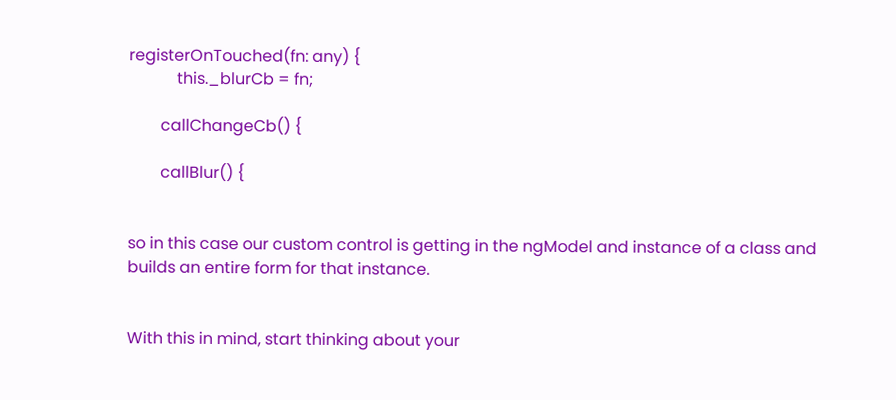registerOnTouched(fn: any) {
            this._blurCb = fn;

        callChangeCb() {

        callBlur() {


so in this case our custom control is getting in the ngModel and instance of a class and builds an entire form for that instance.


With this in mind, start thinking about your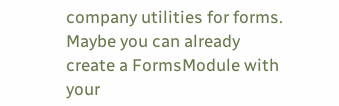company utilities for forms.
Maybe you can already create a FormsModule with your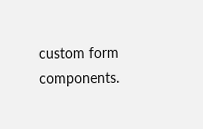custom form components.